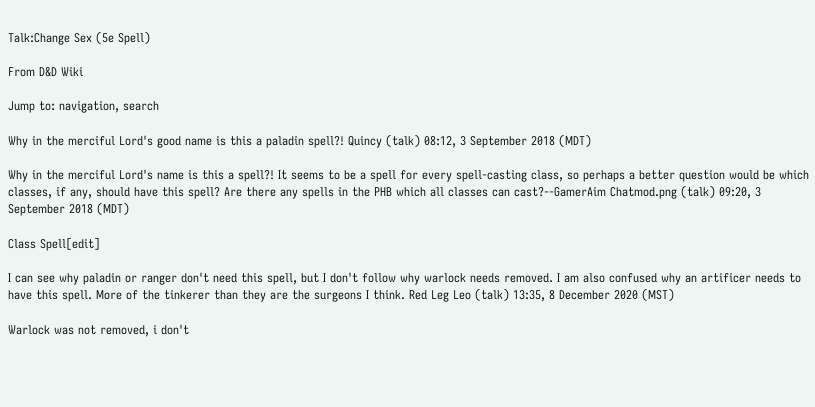Talk:Change Sex (5e Spell)

From D&D Wiki

Jump to: navigation, search

Why in the merciful Lord's good name is this a paladin spell?! Quincy (talk) 08:12, 3 September 2018 (MDT)

Why in the merciful Lord's name is this a spell?! It seems to be a spell for every spell-casting class, so perhaps a better question would be which classes, if any, should have this spell? Are there any spells in the PHB which all classes can cast?--GamerAim Chatmod.png (talk) 09:20, 3 September 2018 (MDT)

Class Spell[edit]

I can see why paladin or ranger don't need this spell, but I don't follow why warlock needs removed. I am also confused why an artificer needs to have this spell. More of the tinkerer than they are the surgeons I think. Red Leg Leo (talk) 13:35, 8 December 2020 (MST)

Warlock was not removed, i don't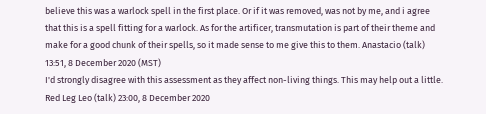believe this was a warlock spell in the first place. Or if it was removed, was not by me, and i agree that this is a spell fitting for a warlock. As for the artificer, transmutation is part of their theme and make for a good chunk of their spells, so it made sense to me give this to them. Anastacio (talk) 13:51, 8 December 2020 (MST)
I'd strongly disagree with this assessment as they affect non-living things. This may help out a little. Red Leg Leo (talk) 23:00, 8 December 2020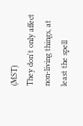(MST)
They don't only affect non-living things, at least the spell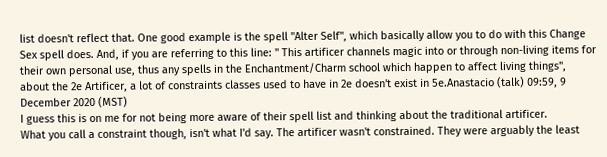list doesn't reflect that. One good example is the spell "Alter Self", which basically allow you to do with this Change Sex spell does. And, if you are referring to this line: " This artificer channels magic into or through non-living items for their own personal use, thus any spells in the Enchantment/Charm school which happen to affect living things", about the 2e Artificer, a lot of constraints classes used to have in 2e doesn't exist in 5e.Anastacio (talk) 09:59, 9 December 2020 (MST)
I guess this is on me for not being more aware of their spell list and thinking about the traditional artificer.
What you call a constraint though, isn't what I'd say. The artificer wasn't constrained. They were arguably the least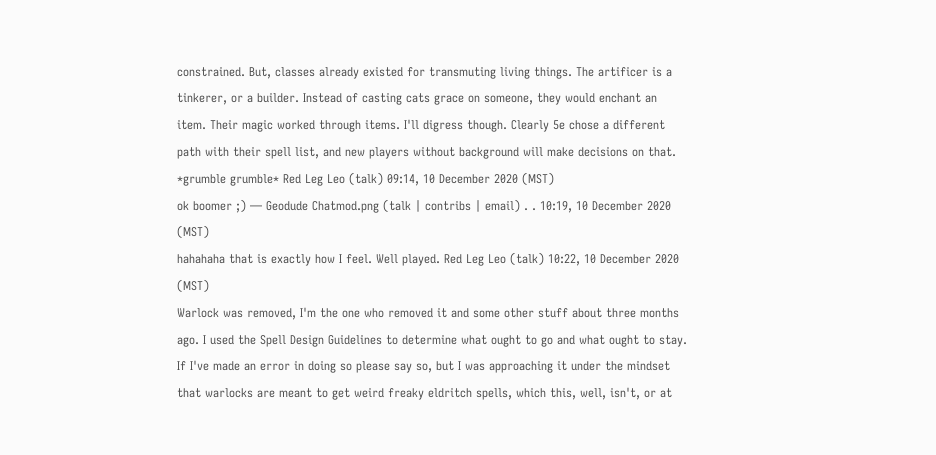constrained. But, classes already existed for transmuting living things. The artificer is a tinkerer, or a builder. Instead of casting cats grace on someone, they would enchant an item. Their magic worked through items. I'll digress though. Clearly 5e chose a different path with their spell list, and new players without background will make decisions on that. *grumble grumble* Red Leg Leo (talk) 09:14, 10 December 2020 (MST)
ok boomer ;) — Geodude Chatmod.png (talk | contribs | email) . . 10:19, 10 December 2020 (MST)
hahahaha that is exactly how I feel. Well played. Red Leg Leo (talk) 10:22, 10 December 2020 (MST)
Warlock was removed, I'm the one who removed it and some other stuff about three months ago. I used the Spell Design Guidelines to determine what ought to go and what ought to stay. If I've made an error in doing so please say so, but I was approaching it under the mindset that warlocks are meant to get weird freaky eldritch spells, which this, well, isn't, or at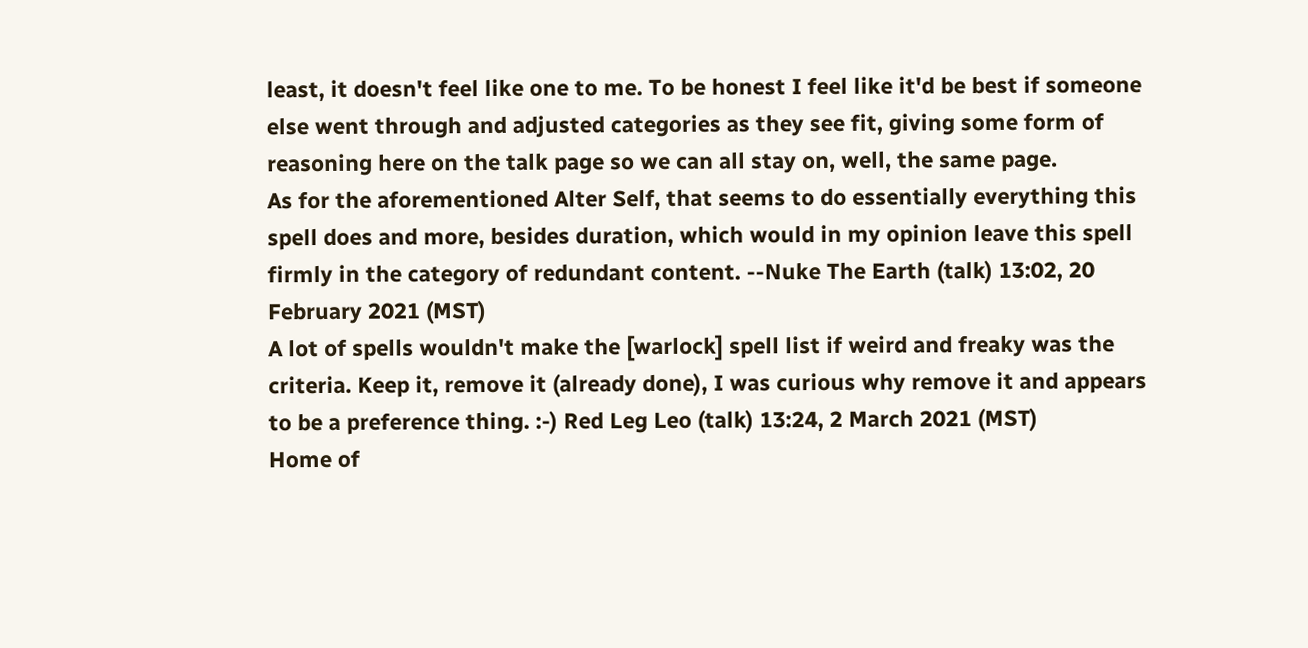least, it doesn't feel like one to me. To be honest I feel like it'd be best if someone else went through and adjusted categories as they see fit, giving some form of reasoning here on the talk page so we can all stay on, well, the same page.
As for the aforementioned Alter Self, that seems to do essentially everything this spell does and more, besides duration, which would in my opinion leave this spell firmly in the category of redundant content. --Nuke The Earth (talk) 13:02, 20 February 2021 (MST)
A lot of spells wouldn't make the [warlock] spell list if weird and freaky was the criteria. Keep it, remove it (already done), I was curious why remove it and appears to be a preference thing. :-) Red Leg Leo (talk) 13:24, 2 March 2021 (MST)
Home of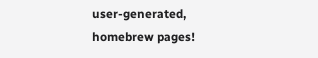user-generated,
homebrew pages!